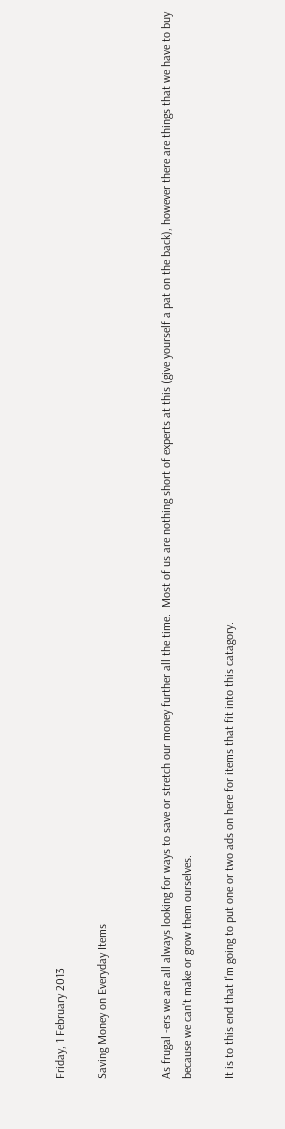Friday, 1 February 2013

Saving Money on Everyday Items


As frugal -ers we are all always looking for ways to save or stretch our money further all the time.  Most of us are nothing short of experts at this (give yourself a pat on the back), however there are things that we have to buy because we can't make or grow them ourselves.

It is to this end that I'm going to put one or two ads on here for items that fit into this catagory.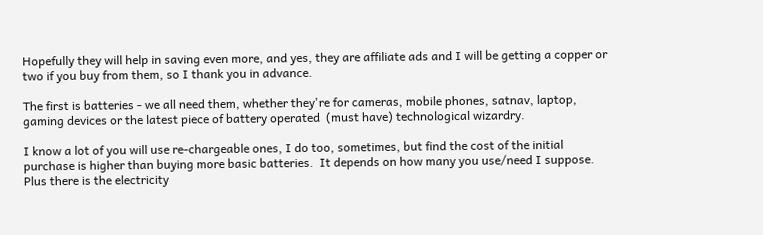Hopefully they will help in saving even more, and yes, they are affiliate ads and I will be getting a copper or two if you buy from them, so I thank you in advance.

The first is batteries - we all need them, whether they're for cameras, mobile phones, satnav, laptop, gaming devices or the latest piece of battery operated  (must have) technological wizardry.

I know a lot of you will use re-chargeable ones, I do too, sometimes, but find the cost of the initial purchase is higher than buying more basic batteries.  It depends on how many you use/need I suppose.  Plus there is the electricity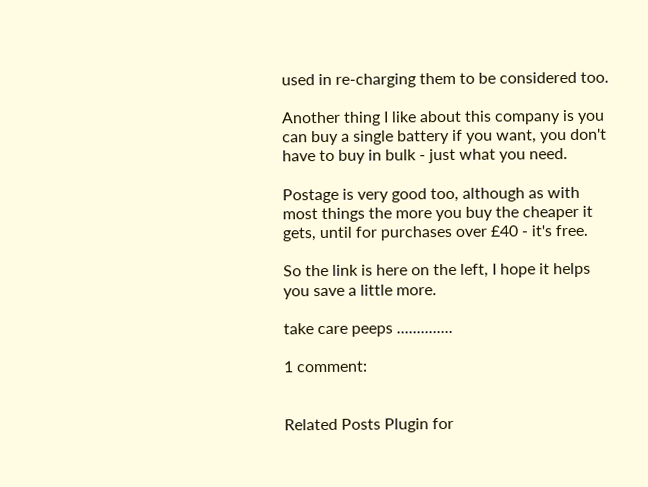used in re-charging them to be considered too.

Another thing I like about this company is you can buy a single battery if you want, you don't have to buy in bulk - just what you need.

Postage is very good too, although as with most things the more you buy the cheaper it gets, until for purchases over £40 - it's free.

So the link is here on the left, I hope it helps you save a little more.

take care peeps ..............

1 comment:


Related Posts Plugin for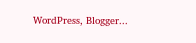WordPress, Blogger...